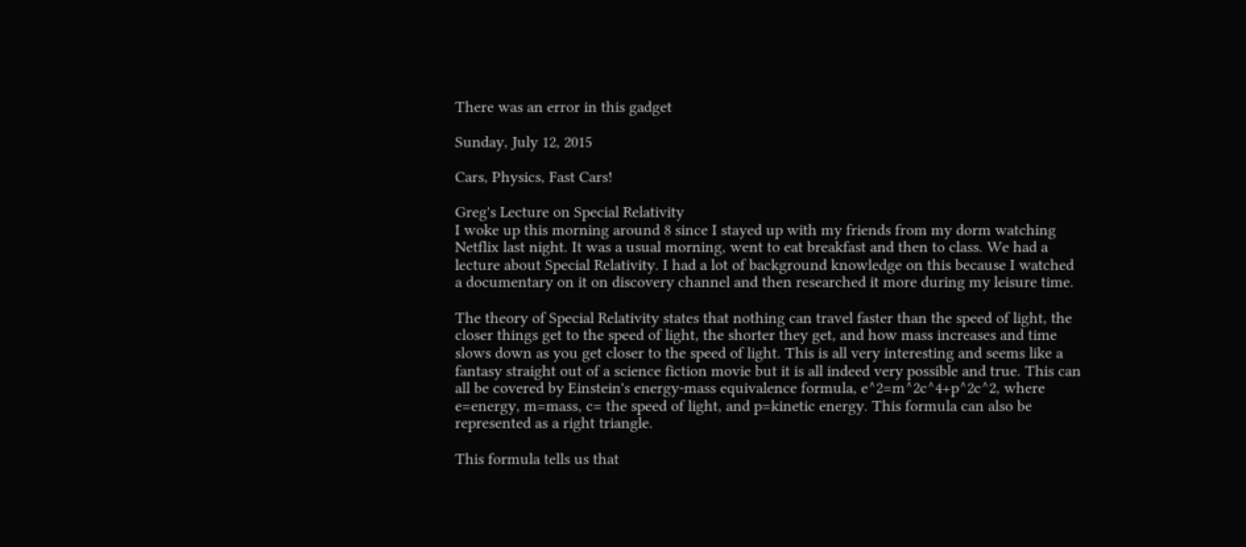There was an error in this gadget

Sunday, July 12, 2015

Cars, Physics, Fast Cars!

Greg's Lecture on Special Relativity
I woke up this morning around 8 since I stayed up with my friends from my dorm watching Netflix last night. It was a usual morning, went to eat breakfast and then to class. We had a lecture about Special Relativity. I had a lot of background knowledge on this because I watched a documentary on it on discovery channel and then researched it more during my leisure time.

The theory of Special Relativity states that nothing can travel faster than the speed of light, the closer things get to the speed of light, the shorter they get, and how mass increases and time slows down as you get closer to the speed of light. This is all very interesting and seems like a fantasy straight out of a science fiction movie but it is all indeed very possible and true. This can all be covered by Einstein's energy-mass equivalence formula, e^2=m^2c^4+p^2c^2, where e=energy, m=mass, c= the speed of light, and p=kinetic energy. This formula can also be represented as a right triangle.

This formula tells us that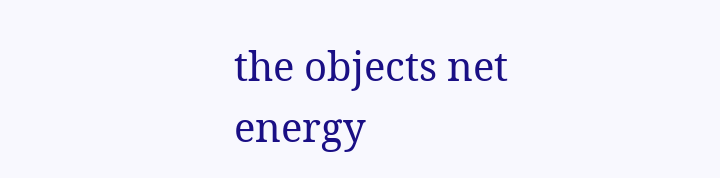the objects net energy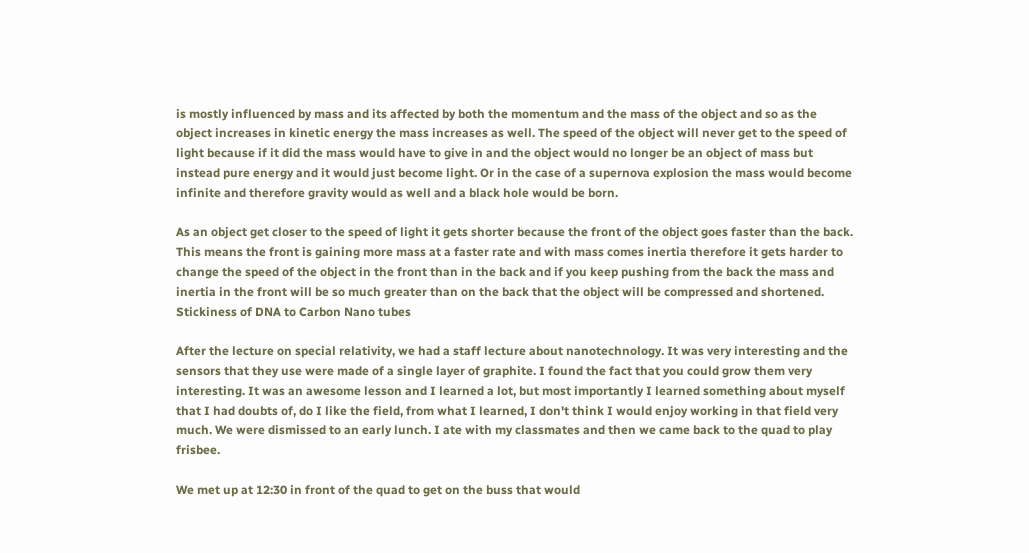is mostly influenced by mass and its affected by both the momentum and the mass of the object and so as the object increases in kinetic energy the mass increases as well. The speed of the object will never get to the speed of light because if it did the mass would have to give in and the object would no longer be an object of mass but instead pure energy and it would just become light. Or in the case of a supernova explosion the mass would become infinite and therefore gravity would as well and a black hole would be born.

As an object get closer to the speed of light it gets shorter because the front of the object goes faster than the back. This means the front is gaining more mass at a faster rate and with mass comes inertia therefore it gets harder to change the speed of the object in the front than in the back and if you keep pushing from the back the mass and inertia in the front will be so much greater than on the back that the object will be compressed and shortened.
Stickiness of DNA to Carbon Nano tubes

After the lecture on special relativity, we had a staff lecture about nanotechnology. It was very interesting and the sensors that they use were made of a single layer of graphite. I found the fact that you could grow them very interesting. It was an awesome lesson and I learned a lot, but most importantly I learned something about myself that I had doubts of, do I like the field, from what I learned, I don't think I would enjoy working in that field very much. We were dismissed to an early lunch. I ate with my classmates and then we came back to the quad to play frisbee.

We met up at 12:30 in front of the quad to get on the buss that would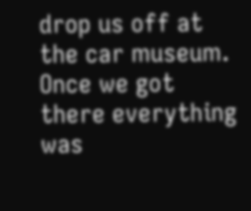drop us off at the car museum. Once we got there everything was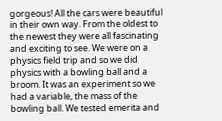gorgeous! All the cars were beautiful in their own way. From the oldest to the newest they were all fascinating and exciting to see. We were on a physics field trip and so we did physics with a bowling ball and a broom. It was an experiment so we  had a variable, the mass of the bowling ball. We tested emerita and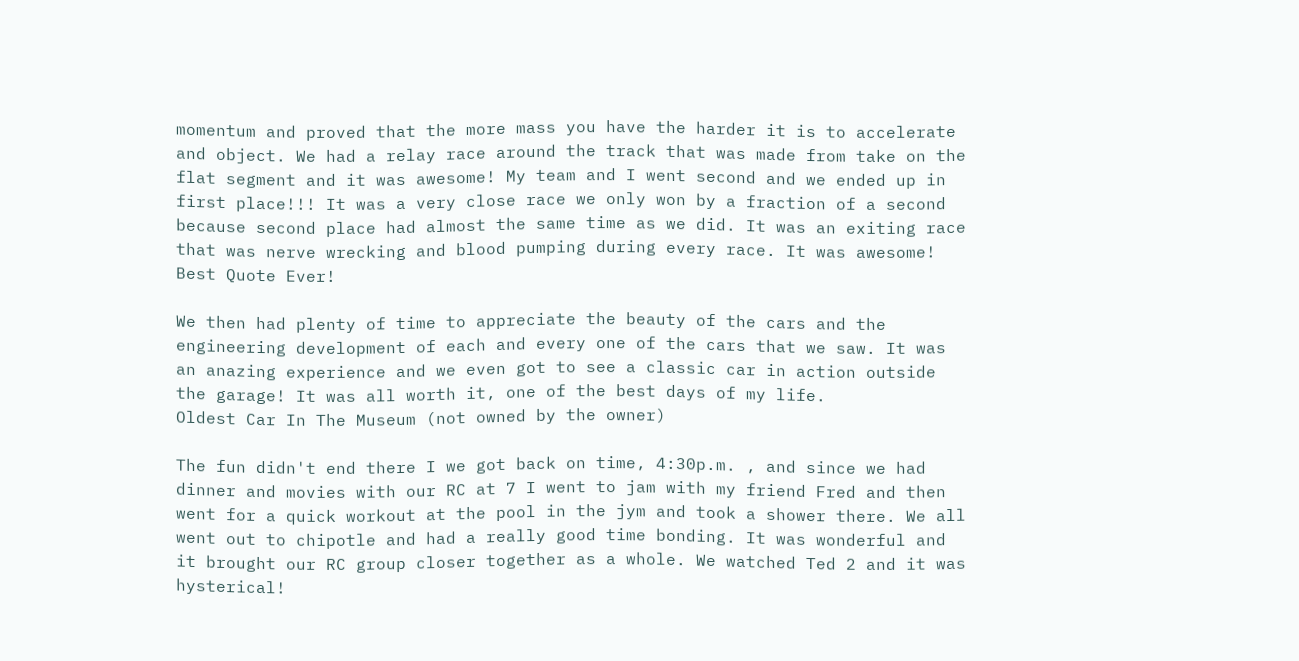momentum and proved that the more mass you have the harder it is to accelerate and object. We had a relay race around the track that was made from take on the flat segment and it was awesome! My team and I went second and we ended up in first place!!! It was a very close race we only won by a fraction of a second because second place had almost the same time as we did. It was an exiting race that was nerve wrecking and blood pumping during every race. It was awesome!
Best Quote Ever!

We then had plenty of time to appreciate the beauty of the cars and the engineering development of each and every one of the cars that we saw. It was an anazing experience and we even got to see a classic car in action outside the garage! It was all worth it, one of the best days of my life.
Oldest Car In The Museum (not owned by the owner)

The fun didn't end there I we got back on time, 4:30p.m. , and since we had dinner and movies with our RC at 7 I went to jam with my friend Fred and then went for a quick workout at the pool in the jym and took a shower there. We all went out to chipotle and had a really good time bonding. It was wonderful and it brought our RC group closer together as a whole. We watched Ted 2 and it was hysterical!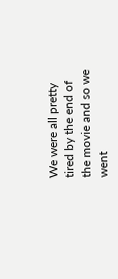We were all pretty tired by the end of the movie and so we went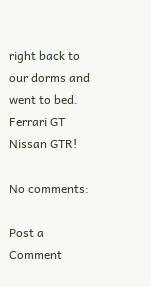right back to our dorms and went to bed.
Ferrari GT
Nissan GTR!

No comments:

Post a Comment